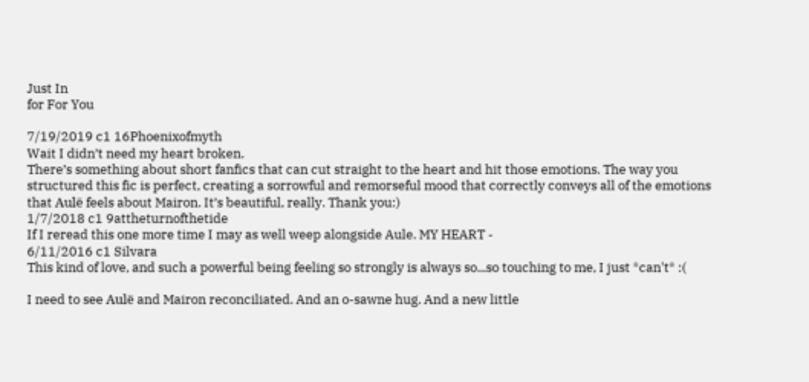Just In
for For You

7/19/2019 c1 16Phoenixofmyth
Wait I didn’t need my heart broken.
There’s something about short fanfics that can cut straight to the heart and hit those emotions. The way you structured this fic is perfect, creating a sorrowful and remorseful mood that correctly conveys all of the emotions that Aulë feels about Mairon. It’s beautiful, really. Thank you:)
1/7/2018 c1 9attheturnofthetide
If I reread this one more time I may as well weep alongside Aule. MY HEART -
6/11/2016 c1 Silvara
This kind of love, and such a powerful being feeling so strongly is always so...so touching to me, I just *can't* :(

I need to see Aulë and Mairon reconciliated. And an o-sawne hug. And a new little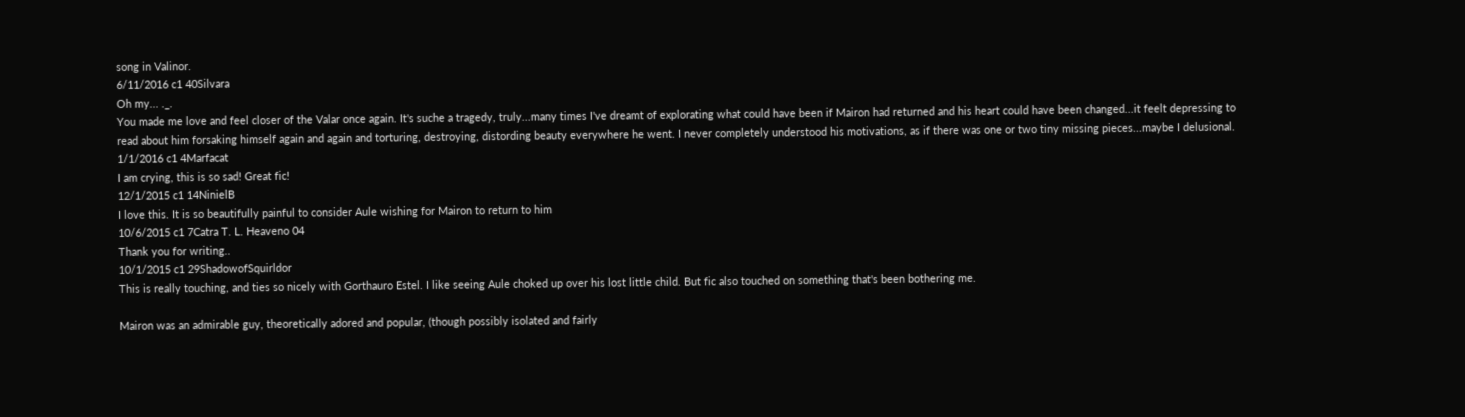song in Valinor.
6/11/2016 c1 40Silvara
Oh my... ._.
You made me love and feel closer of the Valar once again. It's suche a tragedy, truly...many times I've dreamt of explorating what could have been if Mairon had returned and his heart could have been changed...it feelt depressing to read about him forsaking himself again and again and torturing, destroying, distording beauty everywhere he went. I never completely understood his motivations, as if there was one or two tiny missing pieces...maybe I delusional.
1/1/2016 c1 4Marfacat
I am crying, this is so sad! Great fic!
12/1/2015 c1 14NinielB
I love this. It is so beautifully painful to consider Aule wishing for Mairon to return to him
10/6/2015 c1 7Catra T. L. Heaveno 04
Thank you for writing..
10/1/2015 c1 29ShadowofSquirldor
This is really touching, and ties so nicely with Gorthauro Estel. I like seeing Aule choked up over his lost little child. But fic also touched on something that's been bothering me.

Mairon was an admirable guy, theoretically adored and popular, (though possibly isolated and fairly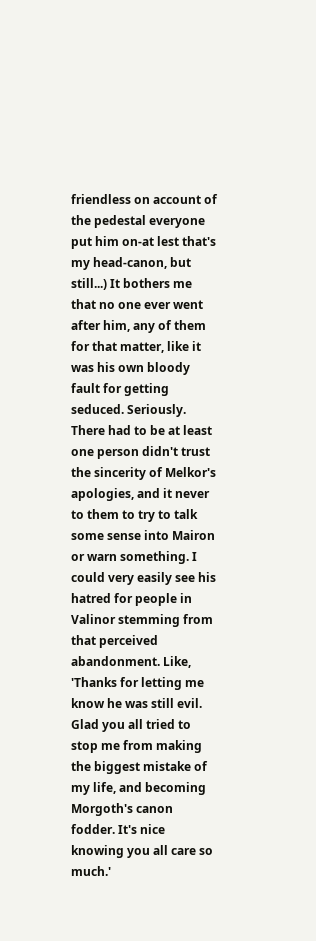friendless on account of the pedestal everyone put him on-at lest that's my head-canon, but still...) It bothers me that no one ever went after him, any of them for that matter, like it was his own bloody fault for getting seduced. Seriously. There had to be at least one person didn't trust the sincerity of Melkor's apologies, and it never to them to try to talk some sense into Mairon or warn something. I could very easily see his hatred for people in Valinor stemming from that perceived abandonment. Like, 'Thanks for letting me know he was still evil. Glad you all tried to stop me from making the biggest mistake of my life, and becoming Morgoth's canon fodder. It's nice knowing you all care so much.'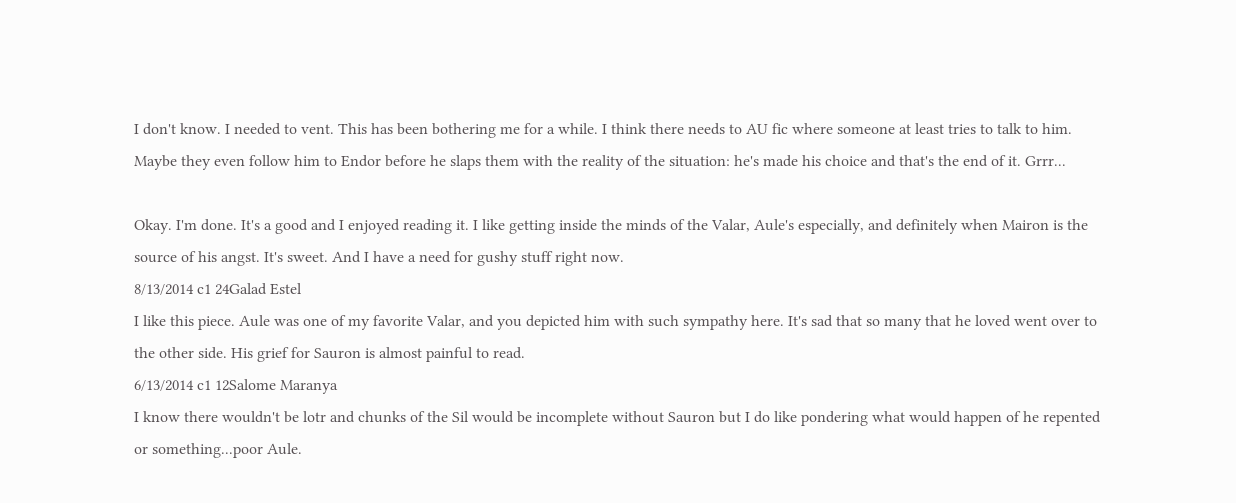I don't know. I needed to vent. This has been bothering me for a while. I think there needs to AU fic where someone at least tries to talk to him. Maybe they even follow him to Endor before he slaps them with the reality of the situation: he's made his choice and that's the end of it. Grrr...

Okay. I'm done. It's a good and I enjoyed reading it. I like getting inside the minds of the Valar, Aule's especially, and definitely when Mairon is the source of his angst. It's sweet. And I have a need for gushy stuff right now.
8/13/2014 c1 24Galad Estel
I like this piece. Aule was one of my favorite Valar, and you depicted him with such sympathy here. It's sad that so many that he loved went over to the other side. His grief for Sauron is almost painful to read.
6/13/2014 c1 12Salome Maranya
I know there wouldn't be lotr and chunks of the Sil would be incomplete without Sauron but I do like pondering what would happen of he repented or something...poor Aule.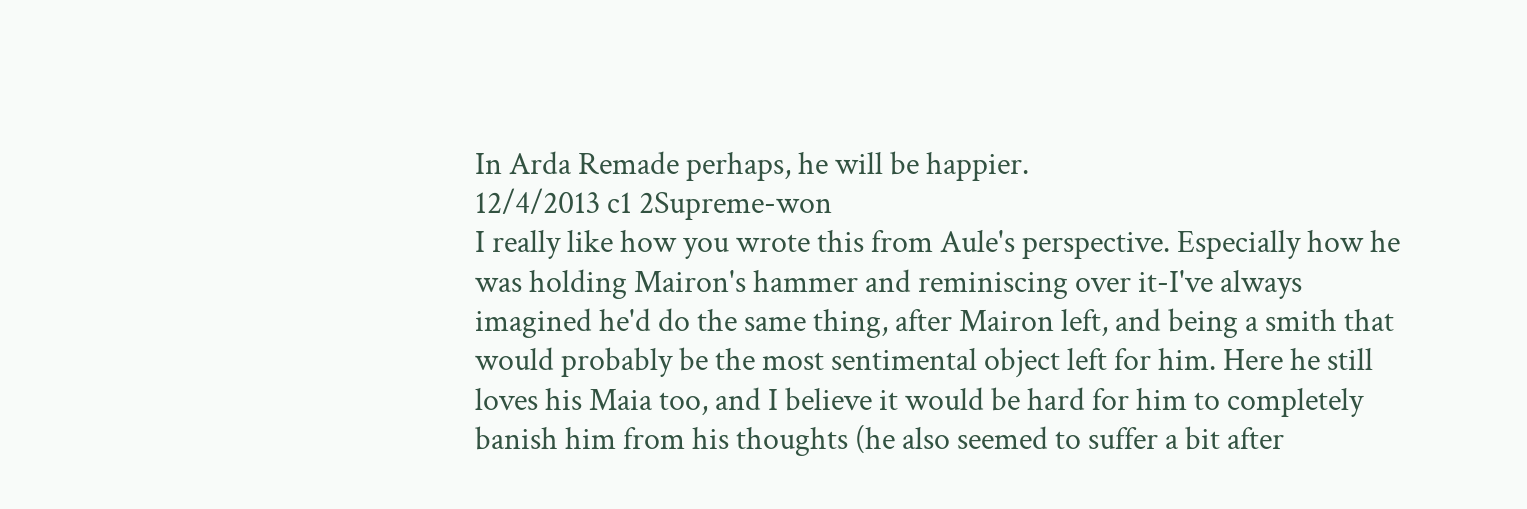In Arda Remade perhaps, he will be happier.
12/4/2013 c1 2Supreme-won
I really like how you wrote this from Aule's perspective. Especially how he was holding Mairon's hammer and reminiscing over it-I've always imagined he'd do the same thing, after Mairon left, and being a smith that would probably be the most sentimental object left for him. Here he still loves his Maia too, and I believe it would be hard for him to completely banish him from his thoughts (he also seemed to suffer a bit after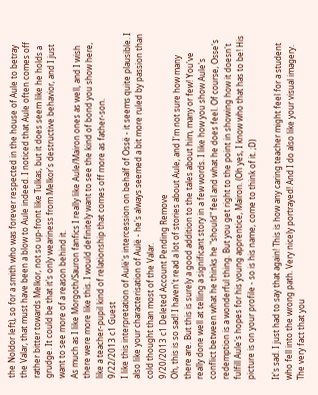the Noldor left), so for a smith who was forever respected in the house of Aule to betray the Valar, that must have been a blow to Aule indeed. I noticed that Aule often comes off rather bitter towards Melkor, not so up-front like Tulkas, but it does seem like he holds a grudge. It could be that it's only weariness from Melkor's destructive behavior, and I just want to see more of a reason behind it.
As much as I like Morgoth/Sauron fanfics I really like Aule/Mairon ones as well, and I wish there were more like this. I would definitely want to see the kind of bond you show here, like a teacher-pupil kind of relationship that comes off more as father-son.
9/22/2013 c1 Guest
I like this interpretation of Aulë's intercession on behalf of Ossë - it seems quite plausible. I also like your characterisation of Aulë - he's always seemed a bit more ruled by passion than cold thought than most of the Valar.
9/20/2013 c1 Deleted Account Pending Remove
Oh, this is so sad! I haven't read a lot of stories about Aule, and I'm not sure how many there are. But this is surely a good addition to the tales about him, many or few! You've really done well at telling a significant story in a few words. I like how you show Aule's conflict between what he thinks he "should" feel and what he does feel. Of course, Osse's redemption is a wonderful thing. But you get right to the point in showing how it doesn't fulfill Aule's hopes for his young apprentice, Mairon. (Oh yes, I know who that has to be! His picture is on your profile - so is his name, come to think of it. ;D)

It's sad. I just had to say that again! This is how any caring teacher might feel for a student who fell into the wrong path. Very nicely portrayed! And I do also like your visual imagery. The very fact that you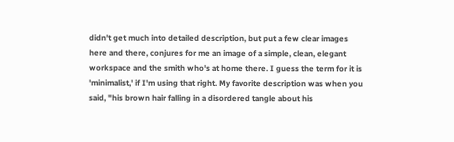didn't get much into detailed description, but put a few clear images here and there, conjures for me an image of a simple, clean, elegant workspace and the smith who's at home there. I guess the term for it is 'minimalist,' if I'm using that right. My favorite description was when you said, "his brown hair falling in a disordered tangle about his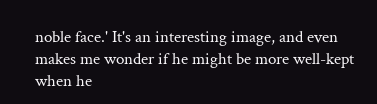noble face.' It's an interesting image, and even makes me wonder if he might be more well-kept when he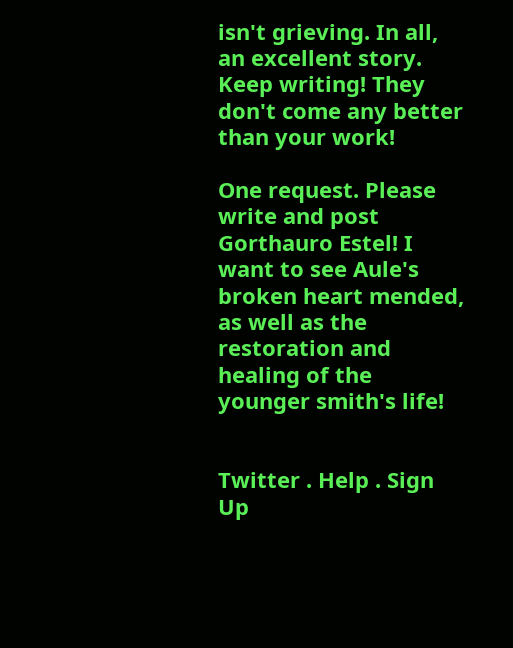isn't grieving. In all, an excellent story. Keep writing! They don't come any better than your work!

One request. Please write and post Gorthauro Estel! I want to see Aule's broken heart mended, as well as the restoration and healing of the younger smith's life!


Twitter . Help . Sign Up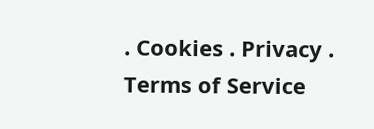. Cookies . Privacy . Terms of Service